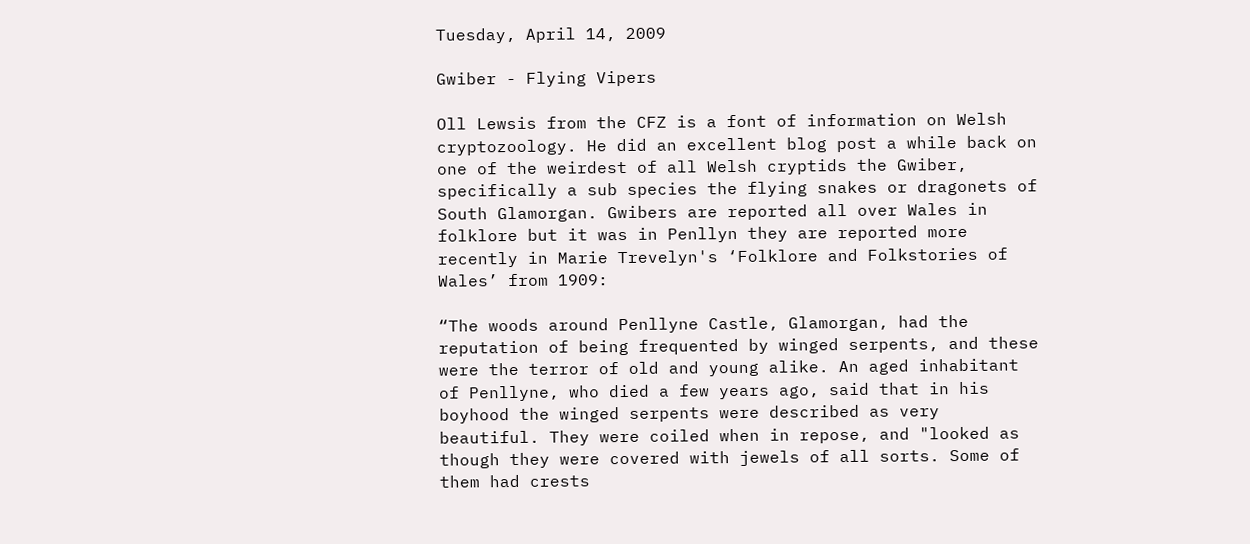Tuesday, April 14, 2009

Gwiber - Flying Vipers

Oll Lewsis from the CFZ is a font of information on Welsh cryptozoology. He did an excellent blog post a while back on one of the weirdest of all Welsh cryptids the Gwiber, specifically a sub species the flying snakes or dragonets of South Glamorgan. Gwibers are reported all over Wales in folklore but it was in Penllyn they are reported more recently in Marie Trevelyn's ‘Folklore and Folkstories of Wales’ from 1909:

“The woods around Penllyne Castle, Glamorgan, had the reputation of being frequented by winged serpents, and these were the terror of old and young alike. An aged inhabitant of Penllyne, who died a few years ago, said that in his boyhood the winged serpents were described as very beautiful. They were coiled when in repose, and "looked as though they were covered with jewels of all sorts. Some of them had crests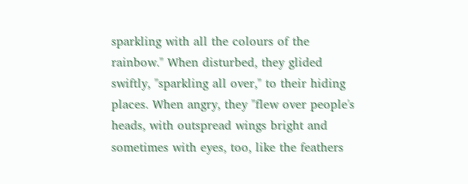sparkling with all the colours of the rainbow." When disturbed, they glided swiftly, "sparkling all over," to their hiding places. When angry, they "flew over people's heads, with outspread wings bright and sometimes with eyes, too, like the feathers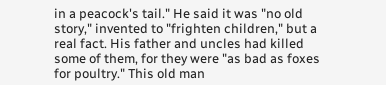in a peacock's tail." He said it was "no old story," invented to "frighten children," but a real fact. His father and uncles had killed some of them, for they were "as bad as foxes for poultry." This old man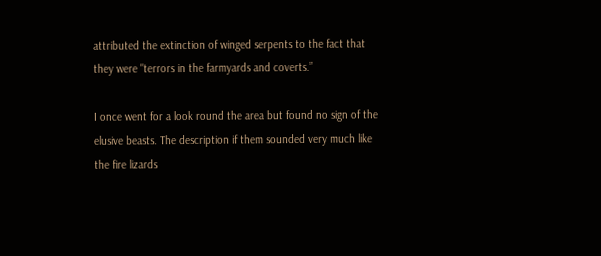attributed the extinction of winged serpents to the fact that they were "terrors in the farmyards and coverts.”

I once went for a look round the area but found no sign of the elusive beasts. The description if them sounded very much like the fire lizards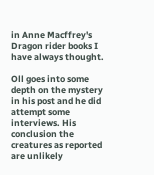in Anne Macffrey's Dragon rider books I have always thought.

Oll goes into some depth on the mystery in his post and he did attempt some interviews. His conclusion the creatures as reported are unlikely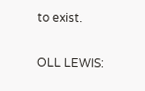to exist.

OLL LEWIS: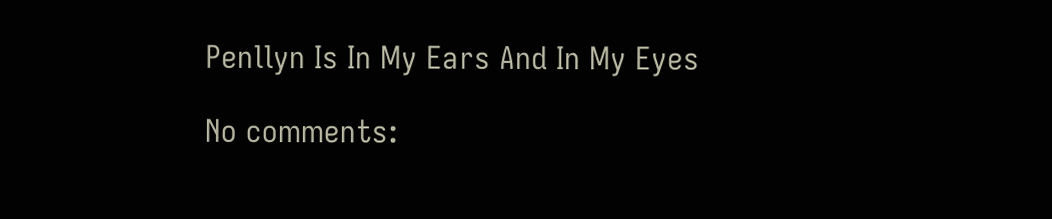Penllyn Is In My Ears And In My Eyes

No comments: